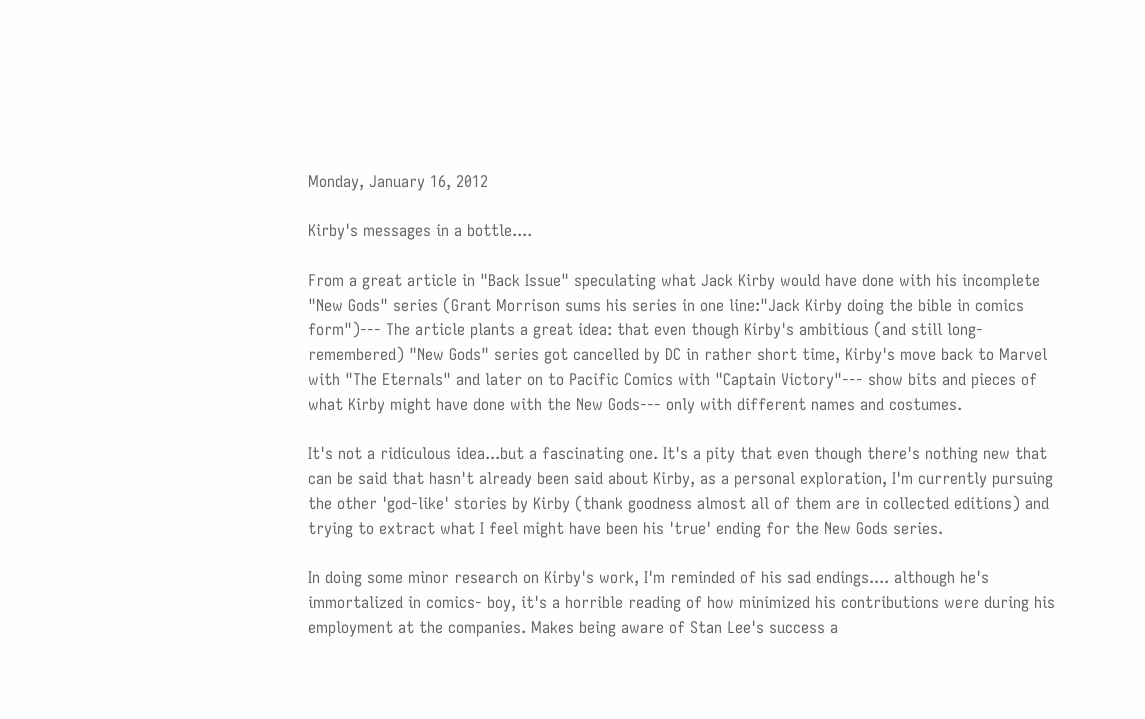Monday, January 16, 2012

Kirby's messages in a bottle....

From a great article in "Back Issue" speculating what Jack Kirby would have done with his incomplete "New Gods" series (Grant Morrison sums his series in one line:"Jack Kirby doing the bible in comics form")--- The article plants a great idea: that even though Kirby's ambitious (and still long-remembered) "New Gods" series got cancelled by DC in rather short time, Kirby's move back to Marvel with "The Eternals" and later on to Pacific Comics with "Captain Victory"--- show bits and pieces of what Kirby might have done with the New Gods--- only with different names and costumes.

It's not a ridiculous idea...but a fascinating one. It's a pity that even though there's nothing new that can be said that hasn't already been said about Kirby, as a personal exploration, I'm currently pursuing the other 'god-like' stories by Kirby (thank goodness almost all of them are in collected editions) and trying to extract what I feel might have been his 'true' ending for the New Gods series.

In doing some minor research on Kirby's work, I'm reminded of his sad endings.... although he's immortalized in comics- boy, it's a horrible reading of how minimized his contributions were during his employment at the companies. Makes being aware of Stan Lee's success a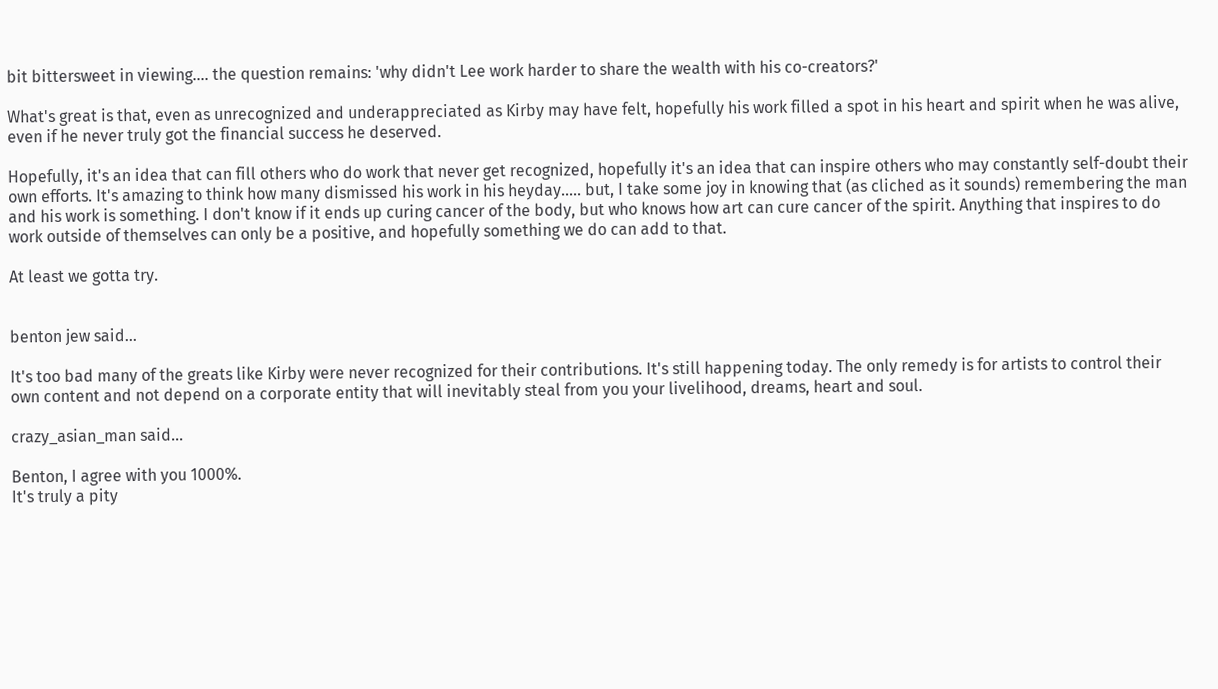bit bittersweet in viewing.... the question remains: 'why didn't Lee work harder to share the wealth with his co-creators?'

What's great is that, even as unrecognized and underappreciated as Kirby may have felt, hopefully his work filled a spot in his heart and spirit when he was alive, even if he never truly got the financial success he deserved.

Hopefully, it's an idea that can fill others who do work that never get recognized, hopefully it's an idea that can inspire others who may constantly self-doubt their own efforts. It's amazing to think how many dismissed his work in his heyday..... but, I take some joy in knowing that (as cliched as it sounds) remembering the man and his work is something. I don't know if it ends up curing cancer of the body, but who knows how art can cure cancer of the spirit. Anything that inspires to do work outside of themselves can only be a positive, and hopefully something we do can add to that.

At least we gotta try.


benton jew said...

It's too bad many of the greats like Kirby were never recognized for their contributions. It's still happening today. The only remedy is for artists to control their own content and not depend on a corporate entity that will inevitably steal from you your livelihood, dreams, heart and soul.

crazy_asian_man said...

Benton, I agree with you 1000%.
It's truly a pity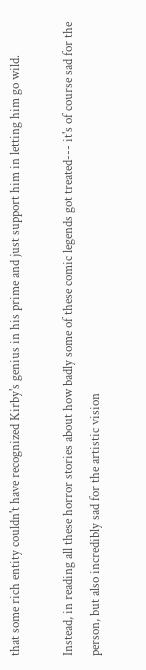that some rich entity couldn't have recognized Kirby's genius in his prime and just support him in letting him go wild.

Instead, in reading all these horror stories about how badly some of these comic legends got treated--- it's of course sad for the person, but also incredibly sad for the artistic vision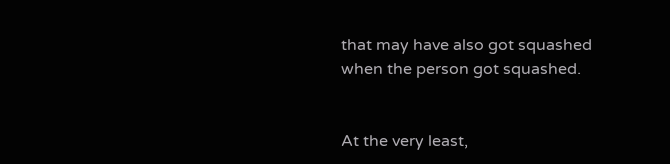that may have also got squashed when the person got squashed.


At the very least,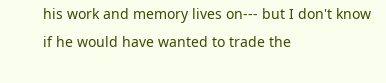his work and memory lives on--- but I don't know if he would have wanted to trade the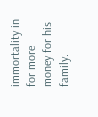immortality in for more money for his family.